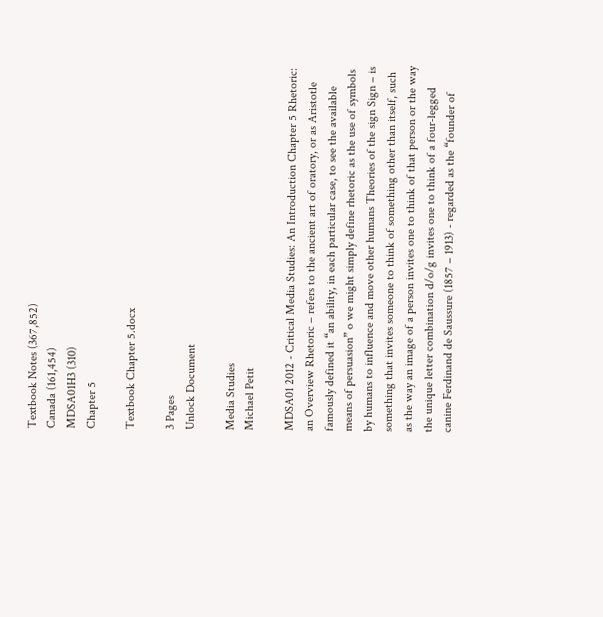Textbook Notes (367,852)
Canada (161,454)
MDSA01H3 (310)
Chapter 5

Textbook Chapter 5.docx

3 Pages
Unlock Document

Media Studies
Michael Petit

MDSA01 2012 - Critical Media Studies: An Introduction Chapter 5 Rhetoric: an Overview Rhetoric – refers to the ancient art of oratory, or as Aristotle famously defined it “an ability, in each particular case, to see the available means of persuasion” o we might simply define rhetoric as the use of symbols by humans to influence and move other humans Theories of the sign Sign – is something that invites someone to think of something other than itself, such as the way an image of a person invites one to think of that person or the way the unique letter combination d/o/g invites one to think of a four-legged canine Ferdinand de Saussure (1857 – 1913) - regarded as the “founder of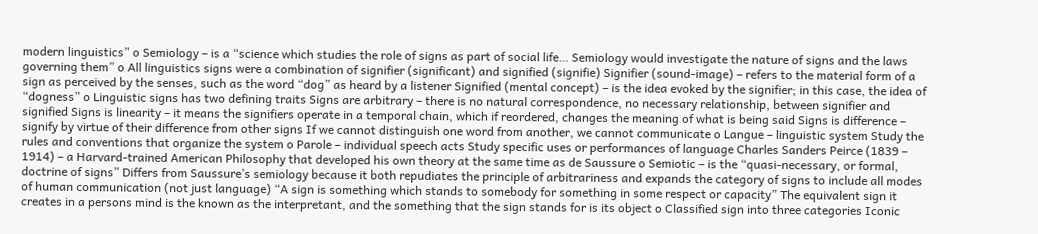modern linguistics” o Semiology – is a “science which studies the role of signs as part of social life… Semiology would investigate the nature of signs and the laws governing them” o All linguistics signs were a combination of signifier (significant) and signified (signifie) Signifier (sound-image) – refers to the material form of a sign as perceived by the senses, such as the word “dog” as heard by a listener Signified (mental concept) – is the idea evoked by the signifier; in this case, the idea of “dogness” o Linguistic signs has two defining traits Signs are arbitrary – there is no natural correspondence, no necessary relationship, between signifier and signified Signs is linearity – it means the signifiers operate in a temporal chain, which if reordered, changes the meaning of what is being said Signs is difference – signify by virtue of their difference from other signs If we cannot distinguish one word from another, we cannot communicate o Langue – linguistic system Study the rules and conventions that organize the system o Parole – individual speech acts Study specific uses or performances of language Charles Sanders Peirce (1839 – 1914) – a Harvard-trained American Philosophy that developed his own theory at the same time as de Saussure o Semiotic – is the “quasi-necessary, or formal, doctrine of signs” Differs from Saussure’s semiology because it both repudiates the principle of arbitrariness and expands the category of signs to include all modes of human communication (not just language) “A sign is something which stands to somebody for something in some respect or capacity” The equivalent sign it creates in a persons mind is the known as the interpretant, and the something that the sign stands for is its object o Classified sign into three categories Iconic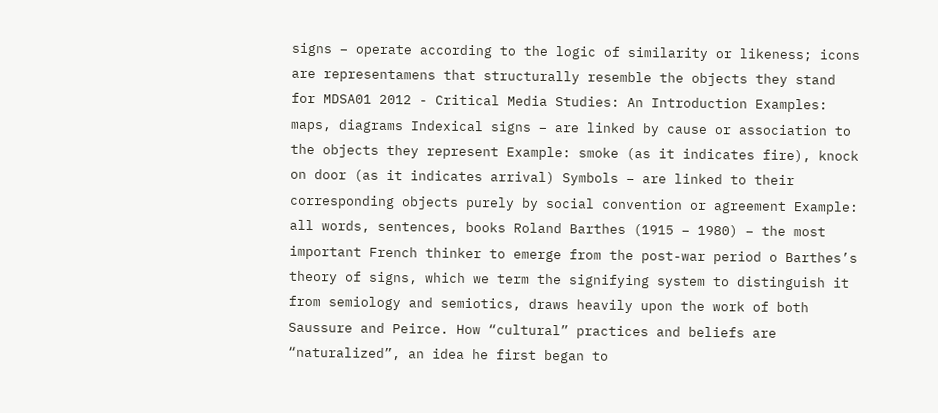signs – operate according to the logic of similarity or likeness; icons are representamens that structurally resemble the objects they stand for MDSA01 2012 - Critical Media Studies: An Introduction Examples: maps, diagrams Indexical signs – are linked by cause or association to the objects they represent Example: smoke (as it indicates fire), knock on door (as it indicates arrival) Symbols – are linked to their corresponding objects purely by social convention or agreement Example: all words, sentences, books Roland Barthes (1915 – 1980) – the most important French thinker to emerge from the post-war period o Barthes’s theory of signs, which we term the signifying system to distinguish it from semiology and semiotics, draws heavily upon the work of both Saussure and Peirce. How “cultural” practices and beliefs are “naturalized”, an idea he first began to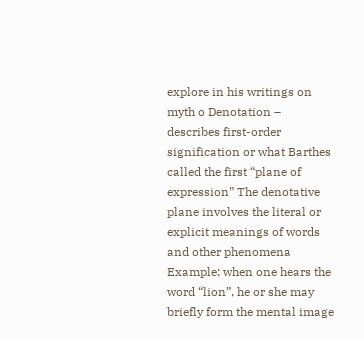explore in his writings on myth o Denotation – describes first-order signification or what Barthes called the first “plane of expression” The denotative plane involves the literal or explicit meanings of words and other phenomena Example: when one hears the word “lion”, he or she may briefly form the mental image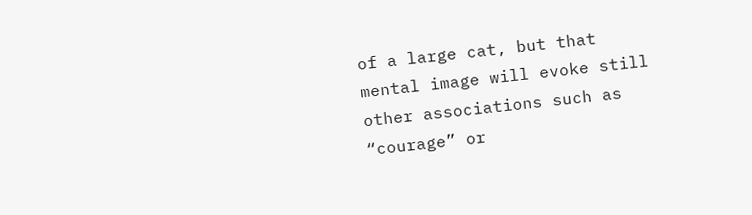of a large cat, but that mental image will evoke still other associations such as “courage” or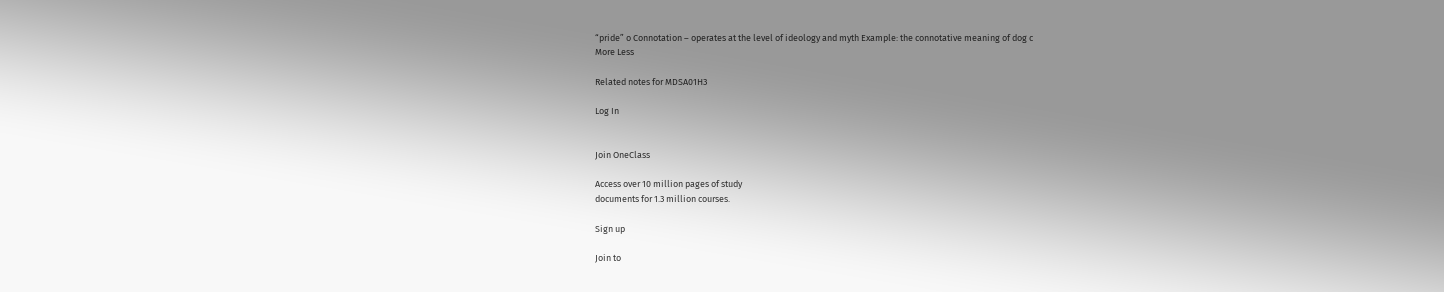“pride” o Connotation – operates at the level of ideology and myth Example: the connotative meaning of dog c
More Less

Related notes for MDSA01H3

Log In


Join OneClass

Access over 10 million pages of study
documents for 1.3 million courses.

Sign up

Join to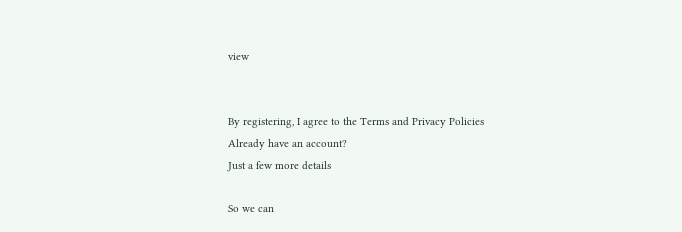view


By registering, I agree to the Terms and Privacy Policies
Already have an account?
Just a few more details

So we can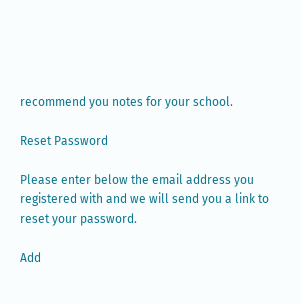recommend you notes for your school.

Reset Password

Please enter below the email address you registered with and we will send you a link to reset your password.

Add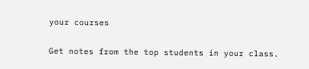your courses

Get notes from the top students in your class.